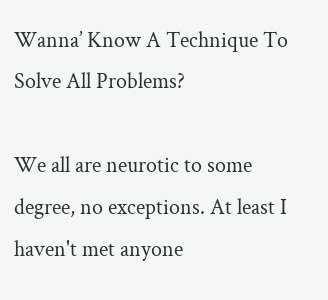Wanna’ Know A Technique To Solve All Problems?

We all are neurotic to some degree, no exceptions. At least I haven't met anyone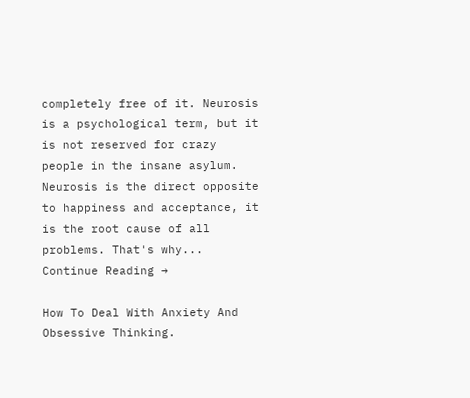completely free of it. Neurosis is a psychological term, but it is not reserved for crazy people in the insane asylum. Neurosis is the direct opposite to happiness and acceptance, it is the root cause of all problems. That's why... Continue Reading →

How To Deal With Anxiety And Obsessive Thinking.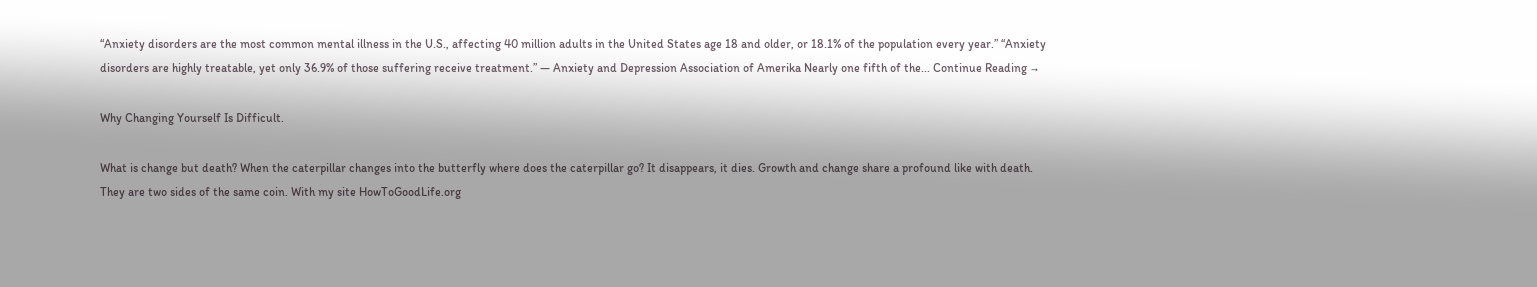“Anxiety disorders are the most common mental illness in the U.S., affecting 40 million adults in the United States age 18 and older, or 18.1% of the population every year.” “Anxiety disorders are highly treatable, yet only 36.9% of those suffering receive treatment.” — Anxiety and Depression Association of Amerika Nearly one fifth of the... Continue Reading →

Why Changing Yourself Is Difficult.

What is change but death? When the caterpillar changes into the butterfly where does the caterpillar go? It disappears, it dies. Growth and change share a profound like with death. They are two sides of the same coin. With my site HowToGoodLife.org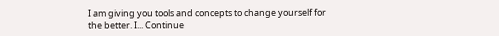I am giving you tools and concepts to change yourself for the better. I... Continue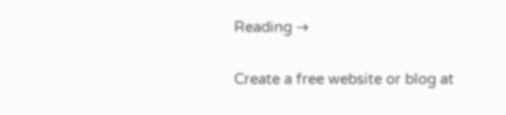Reading →

Create a free website or blog at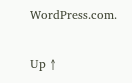WordPress.com.

Up ↑